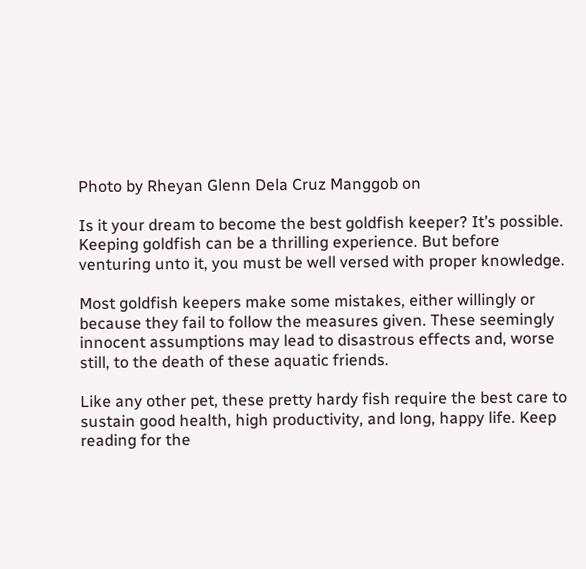Photo by Rheyan Glenn Dela Cruz Manggob on

Is it your dream to become the best goldfish keeper? It’s possible. Keeping goldfish can be a thrilling experience. But before venturing unto it, you must be well versed with proper knowledge.

Most goldfish keepers make some mistakes, either willingly or because they fail to follow the measures given. These seemingly innocent assumptions may lead to disastrous effects and, worse still, to the death of these aquatic friends.

Like any other pet, these pretty hardy fish require the best care to sustain good health, high productivity, and long, happy life. Keep reading for the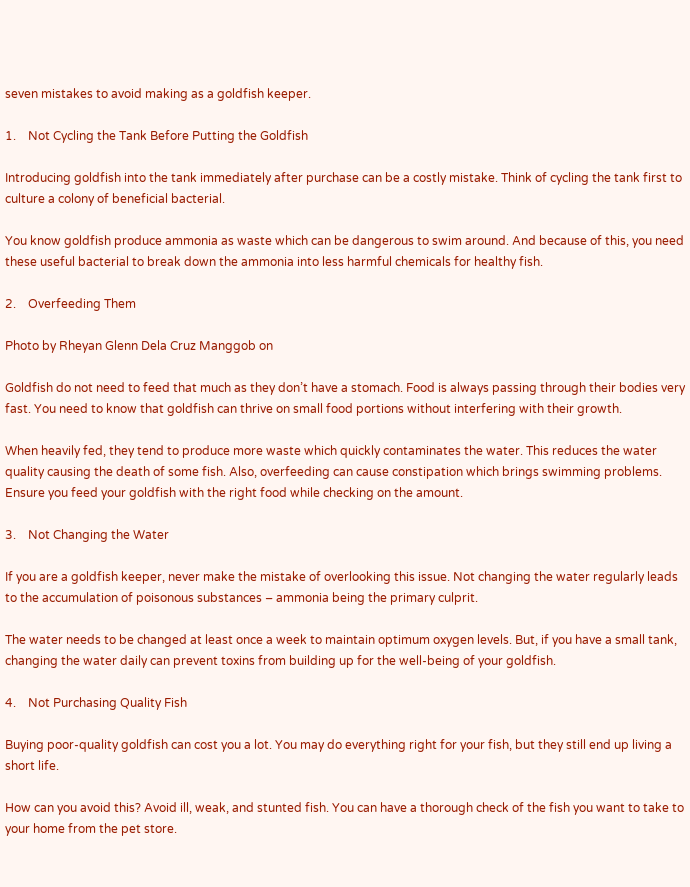seven mistakes to avoid making as a goldfish keeper.

1.    Not Cycling the Tank Before Putting the Goldfish

Introducing goldfish into the tank immediately after purchase can be a costly mistake. Think of cycling the tank first to culture a colony of beneficial bacterial.

You know goldfish produce ammonia as waste which can be dangerous to swim around. And because of this, you need these useful bacterial to break down the ammonia into less harmful chemicals for healthy fish.

2.    Overfeeding Them

Photo by Rheyan Glenn Dela Cruz Manggob on

Goldfish do not need to feed that much as they don’t have a stomach. Food is always passing through their bodies very fast. You need to know that goldfish can thrive on small food portions without interfering with their growth.

When heavily fed, they tend to produce more waste which quickly contaminates the water. This reduces the water quality causing the death of some fish. Also, overfeeding can cause constipation which brings swimming problems. Ensure you feed your goldfish with the right food while checking on the amount.

3.    Not Changing the Water

If you are a goldfish keeper, never make the mistake of overlooking this issue. Not changing the water regularly leads to the accumulation of poisonous substances – ammonia being the primary culprit.

The water needs to be changed at least once a week to maintain optimum oxygen levels. But, if you have a small tank, changing the water daily can prevent toxins from building up for the well-being of your goldfish.

4.    Not Purchasing Quality Fish

Buying poor-quality goldfish can cost you a lot. You may do everything right for your fish, but they still end up living a short life.

How can you avoid this? Avoid ill, weak, and stunted fish. You can have a thorough check of the fish you want to take to your home from the pet store.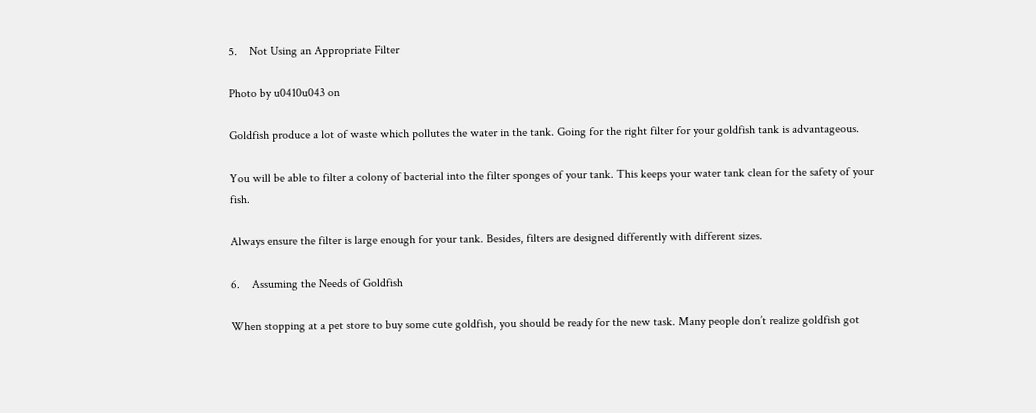5.    Not Using an Appropriate Filter

Photo by u0410u043 on

Goldfish produce a lot of waste which pollutes the water in the tank. Going for the right filter for your goldfish tank is advantageous.

You will be able to filter a colony of bacterial into the filter sponges of your tank. This keeps your water tank clean for the safety of your fish.

Always ensure the filter is large enough for your tank. Besides, filters are designed differently with different sizes.

6.    Assuming the Needs of Goldfish

When stopping at a pet store to buy some cute goldfish, you should be ready for the new task. Many people don’t realize goldfish got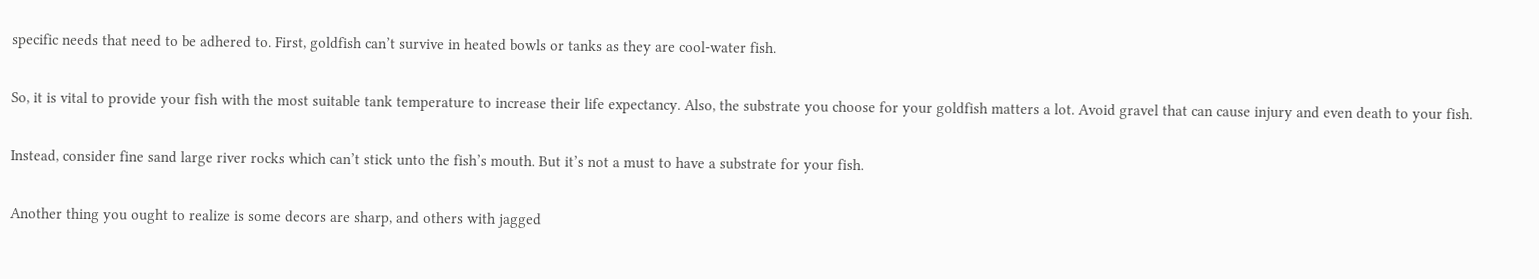specific needs that need to be adhered to. First, goldfish can’t survive in heated bowls or tanks as they are cool-water fish.

So, it is vital to provide your fish with the most suitable tank temperature to increase their life expectancy. Also, the substrate you choose for your goldfish matters a lot. Avoid gravel that can cause injury and even death to your fish.

Instead, consider fine sand large river rocks which can’t stick unto the fish’s mouth. But it’s not a must to have a substrate for your fish.

Another thing you ought to realize is some decors are sharp, and others with jagged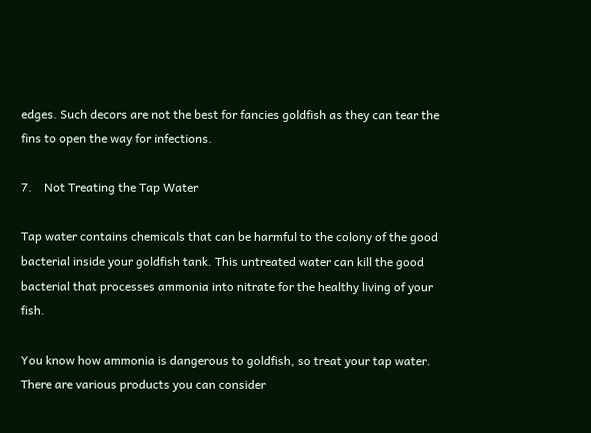edges. Such decors are not the best for fancies goldfish as they can tear the fins to open the way for infections.

7.    Not Treating the Tap Water

Tap water contains chemicals that can be harmful to the colony of the good bacterial inside your goldfish tank. This untreated water can kill the good bacterial that processes ammonia into nitrate for the healthy living of your fish.

You know how ammonia is dangerous to goldfish, so treat your tap water. There are various products you can consider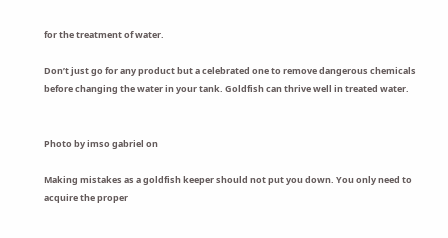for the treatment of water.

Don’t just go for any product but a celebrated one to remove dangerous chemicals before changing the water in your tank. Goldfish can thrive well in treated water.


Photo by imso gabriel on

Making mistakes as a goldfish keeper should not put you down. You only need to acquire the proper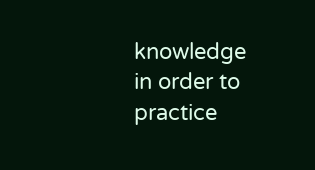knowledge in order to practice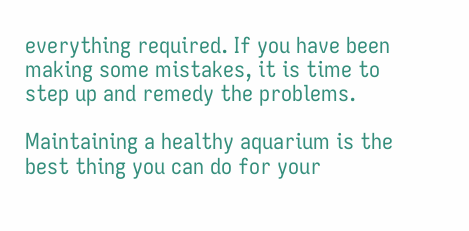everything required. If you have been making some mistakes, it is time to step up and remedy the problems.

Maintaining a healthy aquarium is the best thing you can do for your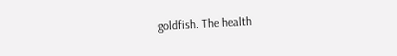goldfish. The health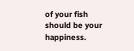of your fish should be your happiness.